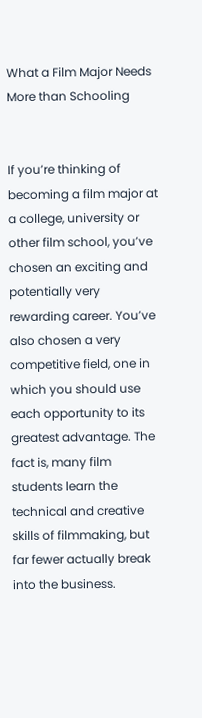What a Film Major Needs More than Schooling


If you’re thinking of becoming a film major at a college, university or other film school, you’ve chosen an exciting and potentially very rewarding career. You’ve also chosen a very competitive field, one in which you should use each opportunity to its greatest advantage. The fact is, many film students learn the technical and creative skills of filmmaking, but far fewer actually break into the business.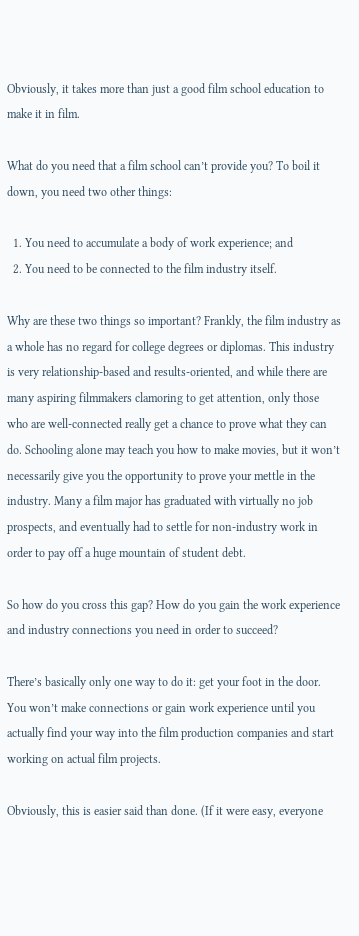Obviously, it takes more than just a good film school education to make it in film.

What do you need that a film school can’t provide you? To boil it down, you need two other things:

  1. You need to accumulate a body of work experience; and
  2. You need to be connected to the film industry itself.

Why are these two things so important? Frankly, the film industry as a whole has no regard for college degrees or diplomas. This industry is very relationship-based and results-oriented, and while there are many aspiring filmmakers clamoring to get attention, only those who are well-connected really get a chance to prove what they can do. Schooling alone may teach you how to make movies, but it won’t necessarily give you the opportunity to prove your mettle in the industry. Many a film major has graduated with virtually no job prospects, and eventually had to settle for non-industry work in order to pay off a huge mountain of student debt.

So how do you cross this gap? How do you gain the work experience and industry connections you need in order to succeed?

There’s basically only one way to do it: get your foot in the door. You won’t make connections or gain work experience until you actually find your way into the film production companies and start working on actual film projects.

Obviously, this is easier said than done. (If it were easy, everyone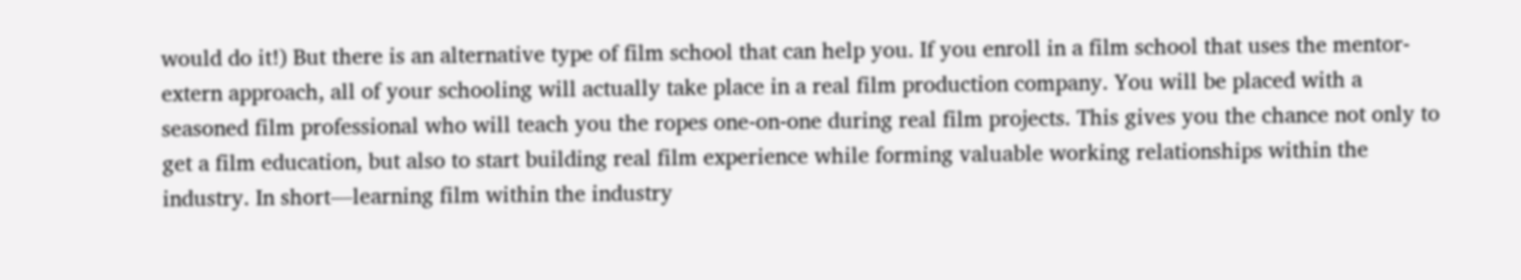would do it!) But there is an alternative type of film school that can help you. If you enroll in a film school that uses the mentor-extern approach, all of your schooling will actually take place in a real film production company. You will be placed with a seasoned film professional who will teach you the ropes one-on-one during real film projects. This gives you the chance not only to get a film education, but also to start building real film experience while forming valuable working relationships within the industry. In short—learning film within the industry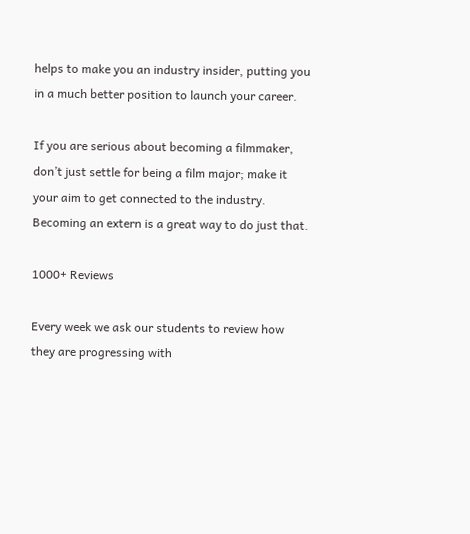helps to make you an industry insider, putting you in a much better position to launch your career.

If you are serious about becoming a filmmaker, don’t just settle for being a film major; make it your aim to get connected to the industry. Becoming an extern is a great way to do just that.

1000+ Reviews

Every week we ask our students to review how they are progressing with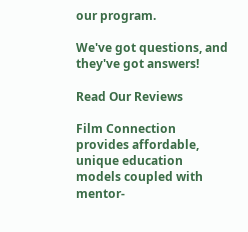our program.

We've got questions, and they've got answers!

Read Our Reviews

Film Connection provides affordable, unique education models coupled with mentor-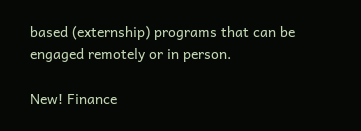based (externship) programs that can be engaged remotely or in person.

New! Finance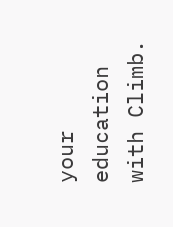your education with Climb.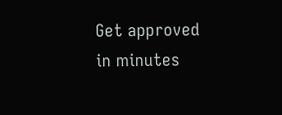Get approved in minutes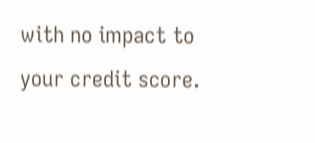with no impact to your credit score.